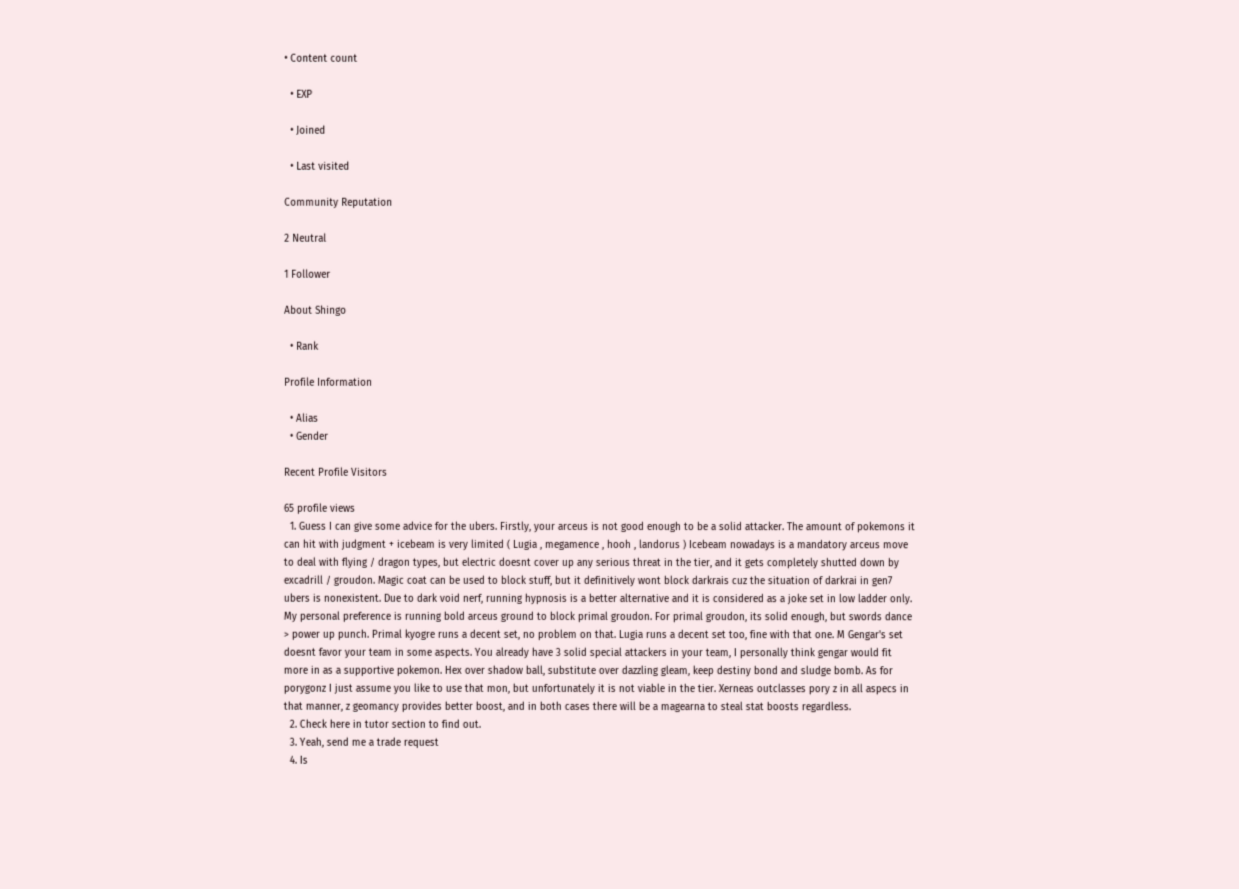• Content count

  • EXP

  • Joined

  • Last visited

Community Reputation

2 Neutral

1 Follower

About Shingo

  • Rank

Profile Information

  • Alias
  • Gender

Recent Profile Visitors

65 profile views
  1. Guess I can give some advice for the ubers. Firstly, your arceus is not good enough to be a solid attacker. The amount of pokemons it can hit with judgment + icebeam is very limited ( Lugia , megamence , hooh , landorus ) Icebeam nowadays is a mandatory arceus move to deal with flying / dragon types, but electric doesnt cover up any serious threat in the tier, and it gets completely shutted down by excadrill / groudon. Magic coat can be used to block stuff, but it definitively wont block darkrais cuz the situation of darkrai in gen7 ubers is nonexistent. Due to dark void nerf, running hypnosis is a better alternative and it is considered as a joke set in low ladder only. My personal preference is running bold arceus ground to block primal groudon. For primal groudon, its solid enough, but swords dance > power up punch. Primal kyogre runs a decent set, no problem on that. Lugia runs a decent set too, fine with that one. M Gengar's set doesnt favor your team in some aspects. You already have 3 solid special attackers in your team, I personally think gengar would fit more in as a supportive pokemon. Hex over shadow ball, substitute over dazzling gleam, keep destiny bond and sludge bomb. As for porygonz I just assume you like to use that mon, but unfortunately it is not viable in the tier. Xerneas outclasses pory z in all aspecs in that manner, z geomancy provides better boost, and in both cases there will be a magearna to steal stat boosts regardless.
  2. Check here in tutor section to find out.
  3. Yeah, send me a trade request
  4. Is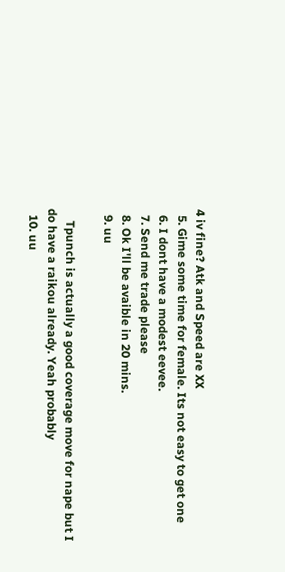4 iv fine? Atk and Speed are XX
  5. Gime some time for female. Its not easy to get one
  6. I dont have a modest eevee.
  7. Send me trade please
  8. Ok I'll be avaible in 20 mins.
  9. uu

    Tpunch is actually a good coverage move for nape but I do have a raikou already. Yeah probably
  10. uu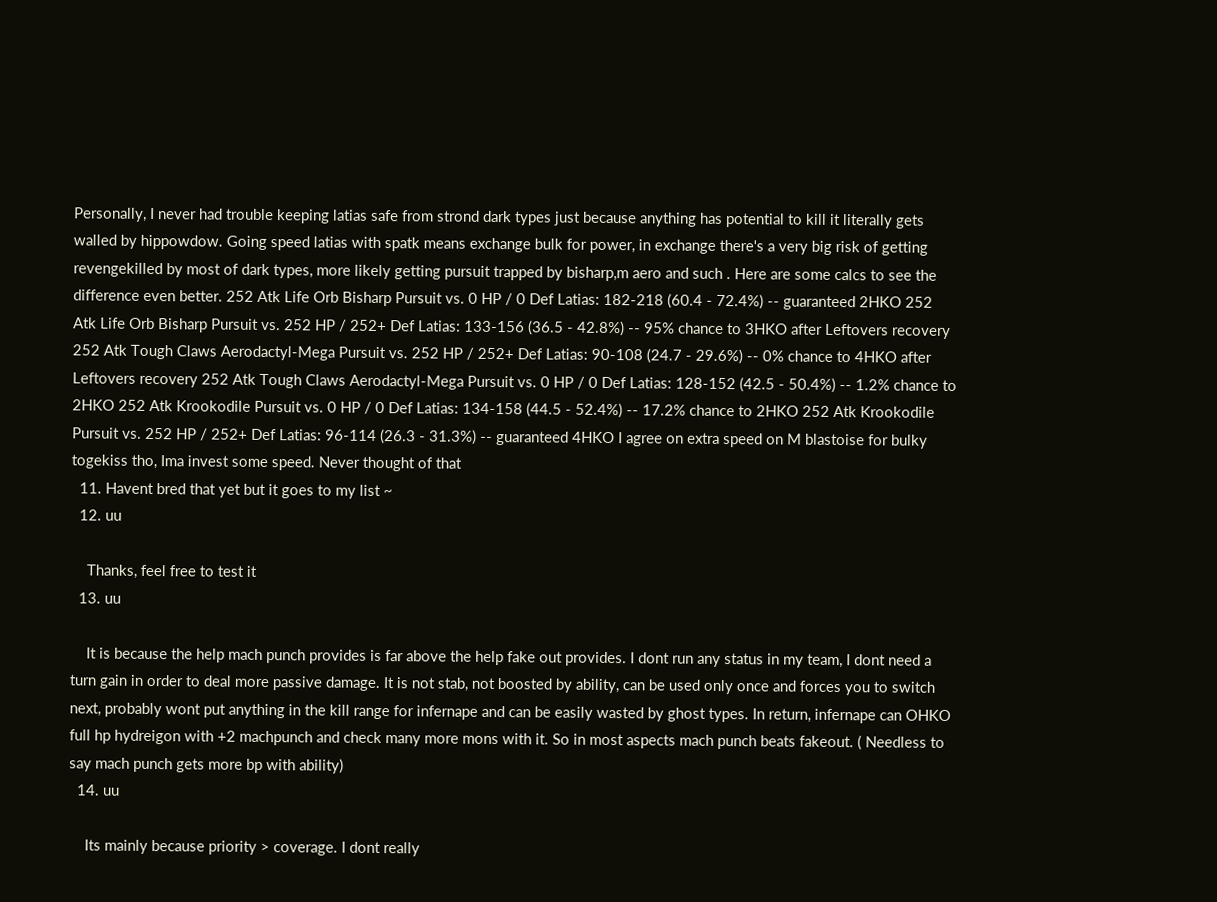Personally, I never had trouble keeping latias safe from strond dark types just because anything has potential to kill it literally gets walled by hippowdow. Going speed latias with spatk means exchange bulk for power, in exchange there's a very big risk of getting revengekilled by most of dark types, more likely getting pursuit trapped by bisharp,m aero and such . Here are some calcs to see the difference even better. 252 Atk Life Orb Bisharp Pursuit vs. 0 HP / 0 Def Latias: 182-218 (60.4 - 72.4%) -- guaranteed 2HKO 252 Atk Life Orb Bisharp Pursuit vs. 252 HP / 252+ Def Latias: 133-156 (36.5 - 42.8%) -- 95% chance to 3HKO after Leftovers recovery 252 Atk Tough Claws Aerodactyl-Mega Pursuit vs. 252 HP / 252+ Def Latias: 90-108 (24.7 - 29.6%) -- 0% chance to 4HKO after Leftovers recovery 252 Atk Tough Claws Aerodactyl-Mega Pursuit vs. 0 HP / 0 Def Latias: 128-152 (42.5 - 50.4%) -- 1.2% chance to 2HKO 252 Atk Krookodile Pursuit vs. 0 HP / 0 Def Latias: 134-158 (44.5 - 52.4%) -- 17.2% chance to 2HKO 252 Atk Krookodile Pursuit vs. 252 HP / 252+ Def Latias: 96-114 (26.3 - 31.3%) -- guaranteed 4HKO I agree on extra speed on M blastoise for bulky togekiss tho, Ima invest some speed. Never thought of that
  11. Havent bred that yet but it goes to my list ~
  12. uu

    Thanks, feel free to test it
  13. uu

    It is because the help mach punch provides is far above the help fake out provides. I dont run any status in my team, I dont need a turn gain in order to deal more passive damage. It is not stab, not boosted by ability, can be used only once and forces you to switch next, probably wont put anything in the kill range for infernape and can be easily wasted by ghost types. In return, infernape can OHKO full hp hydreigon with +2 machpunch and check many more mons with it. So in most aspects mach punch beats fakeout. ( Needless to say mach punch gets more bp with ability)
  14. uu

    Its mainly because priority > coverage. I dont really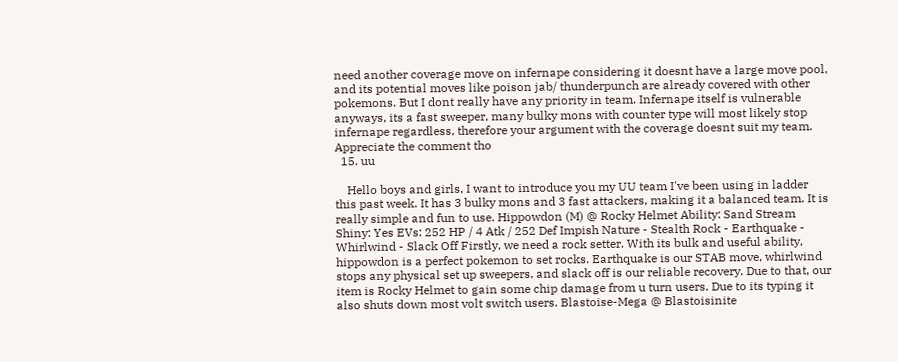need another coverage move on infernape considering it doesnt have a large move pool, and its potential moves like poison jab/ thunderpunch are already covered with other pokemons. But I dont really have any priority in team. Infernape itself is vulnerable anyways, its a fast sweeper, many bulky mons with counter type will most likely stop infernape regardless, therefore your argument with the coverage doesnt suit my team. Appreciate the comment tho
  15. uu

    Hello boys and girls, I want to introduce you my UU team I've been using in ladder this past week. It has 3 bulky mons and 3 fast attackers, making it a balanced team. It is really simple and fun to use. Hippowdon (M) @ Rocky Helmet Ability: Sand Stream Shiny: Yes EVs: 252 HP / 4 Atk / 252 Def Impish Nature - Stealth Rock - Earthquake - Whirlwind - Slack Off Firstly, we need a rock setter. With its bulk and useful ability, hippowdon is a perfect pokemon to set rocks. Earthquake is our STAB move, whirlwind stops any physical set up sweepers, and slack off is our reliable recovery. Due to that, our item is Rocky Helmet to gain some chip damage from u turn users. Due to its typing it also shuts down most volt switch users. Blastoise-Mega @ Blastoisinite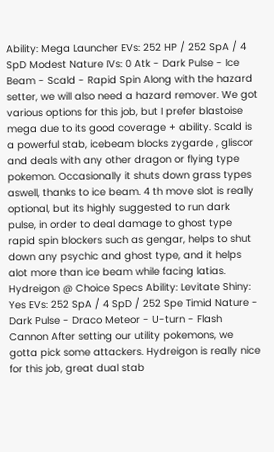Ability: Mega Launcher EVs: 252 HP / 252 SpA / 4 SpD Modest Nature IVs: 0 Atk - Dark Pulse - Ice Beam - Scald - Rapid Spin Along with the hazard setter, we will also need a hazard remover. We got various options for this job, but I prefer blastoise mega due to its good coverage + ability. Scald is a powerful stab, icebeam blocks zygarde , gliscor and deals with any other dragon or flying type pokemon. Occasionally it shuts down grass types aswell, thanks to ice beam. 4 th move slot is really optional, but its highly suggested to run dark pulse, in order to deal damage to ghost type rapid spin blockers such as gengar, helps to shut down any psychic and ghost type, and it helps alot more than ice beam while facing latias. Hydreigon @ Choice Specs Ability: Levitate Shiny: Yes EVs: 252 SpA / 4 SpD / 252 Spe Timid Nature - Dark Pulse - Draco Meteor - U-turn - Flash Cannon After setting our utility pokemons, we gotta pick some attackers. Hydreigon is really nice for this job, great dual stab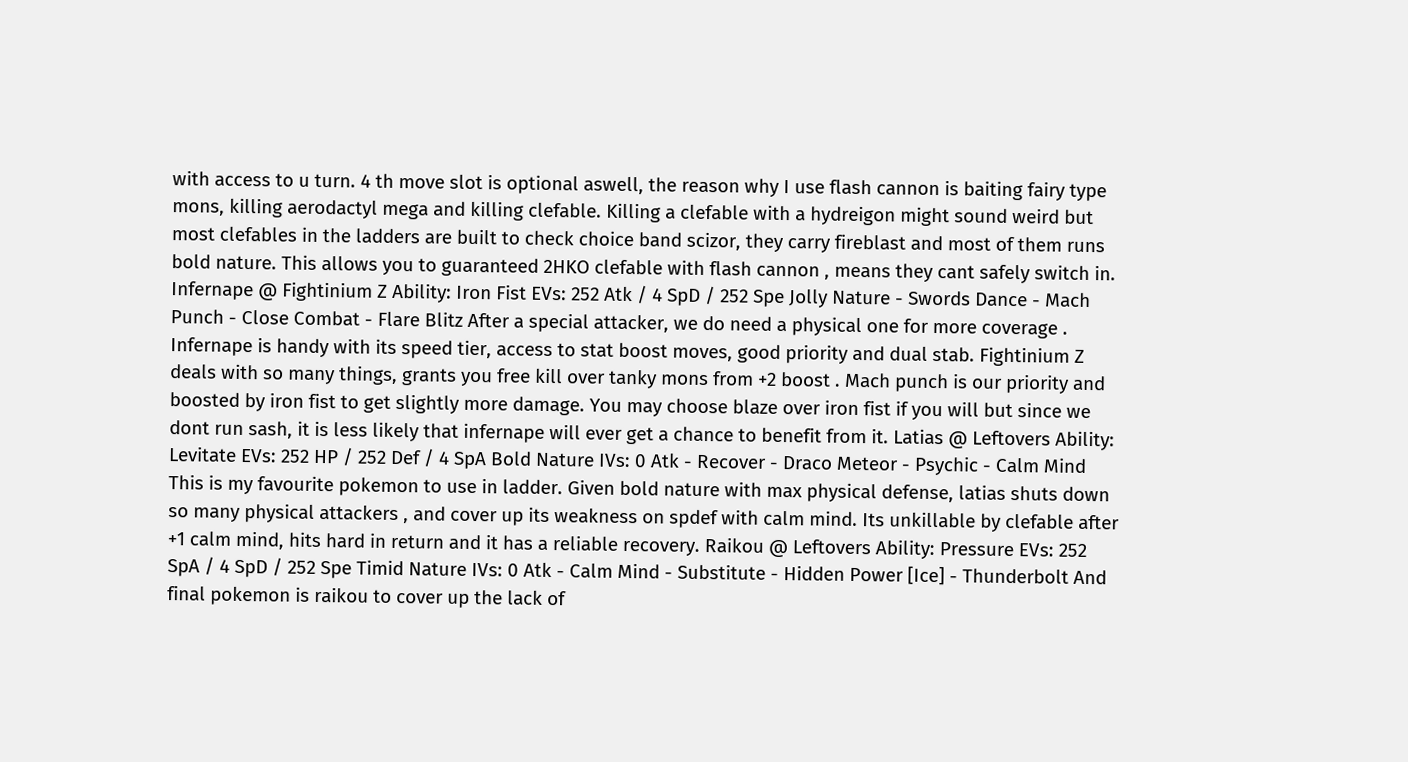with access to u turn. 4 th move slot is optional aswell, the reason why I use flash cannon is baiting fairy type mons, killing aerodactyl mega and killing clefable. Killing a clefable with a hydreigon might sound weird but most clefables in the ladders are built to check choice band scizor, they carry fireblast and most of them runs bold nature. This allows you to guaranteed 2HKO clefable with flash cannon , means they cant safely switch in. Infernape @ Fightinium Z Ability: Iron Fist EVs: 252 Atk / 4 SpD / 252 Spe Jolly Nature - Swords Dance - Mach Punch - Close Combat - Flare Blitz After a special attacker, we do need a physical one for more coverage . Infernape is handy with its speed tier, access to stat boost moves, good priority and dual stab. Fightinium Z deals with so many things, grants you free kill over tanky mons from +2 boost . Mach punch is our priority and boosted by iron fist to get slightly more damage. You may choose blaze over iron fist if you will but since we dont run sash, it is less likely that infernape will ever get a chance to benefit from it. Latias @ Leftovers Ability: Levitate EVs: 252 HP / 252 Def / 4 SpA Bold Nature IVs: 0 Atk - Recover - Draco Meteor - Psychic - Calm Mind This is my favourite pokemon to use in ladder. Given bold nature with max physical defense, latias shuts down so many physical attackers , and cover up its weakness on spdef with calm mind. Its unkillable by clefable after +1 calm mind, hits hard in return and it has a reliable recovery. Raikou @ Leftovers Ability: Pressure EVs: 252 SpA / 4 SpD / 252 Spe Timid Nature IVs: 0 Atk - Calm Mind - Substitute - Hidden Power [Ice] - Thunderbolt And final pokemon is raikou to cover up the lack of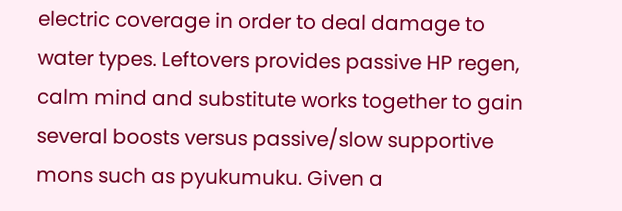electric coverage in order to deal damage to water types. Leftovers provides passive HP regen, calm mind and substitute works together to gain several boosts versus passive/slow supportive mons such as pyukumuku. Given a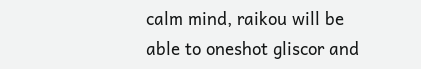calm mind, raikou will be able to oneshot gliscor and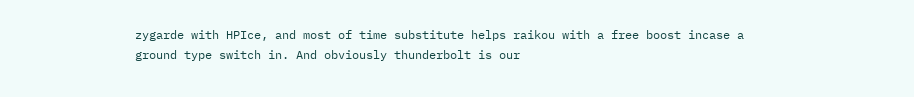zygarde with HPIce, and most of time substitute helps raikou with a free boost incase a ground type switch in. And obviously thunderbolt is our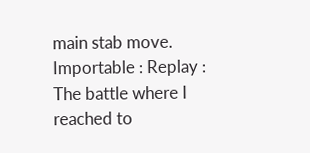main stab move. Importable : Replay : The battle where I reached to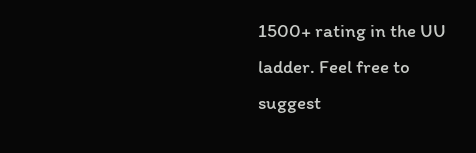1500+ rating in the UU ladder. Feel free to suggest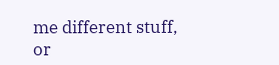me different stuff, or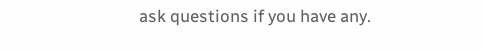ask questions if you have any.